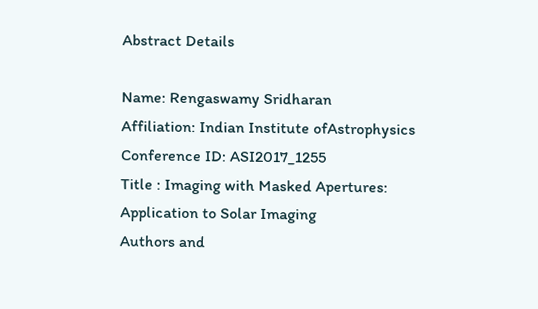Abstract Details

Name: Rengaswamy Sridharan
Affiliation: Indian Institute ofAstrophysics
Conference ID: ASI2017_1255
Title : Imaging with Masked Apertures: Application to Solar Imaging
Authors and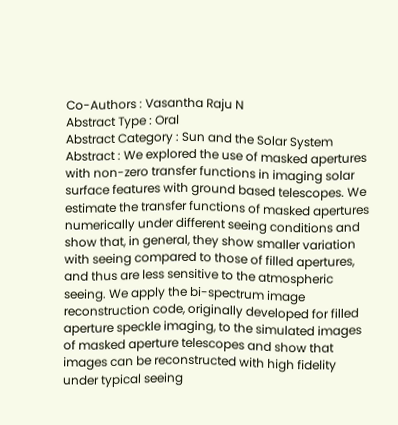Co-Authors : Vasantha Raju N
Abstract Type : Oral
Abstract Category : Sun and the Solar System
Abstract : We explored the use of masked apertures with non-zero transfer functions in imaging solar surface features with ground based telescopes. We estimate the transfer functions of masked apertures numerically under different seeing conditions and show that, in general, they show smaller variation with seeing compared to those of filled apertures, and thus are less sensitive to the atmospheric seeing. We apply the bi-spectrum image reconstruction code, originally developed for filled aperture speckle imaging, to the simulated images of masked aperture telescopes and show that images can be reconstructed with high fidelity under typical seeing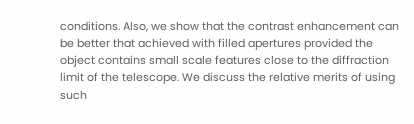conditions. Also, we show that the contrast enhancement can be better that achieved with filled apertures provided the object contains small scale features close to the diffraction limit of the telescope. We discuss the relative merits of using such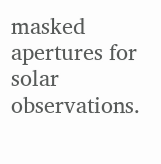masked apertures for solar observations.